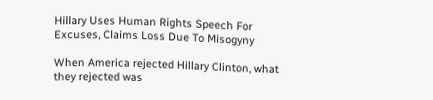Hillary Uses Human Rights Speech For Excuses, Claims Loss Due To Misogyny

When America rejected Hillary Clinton, what they rejected was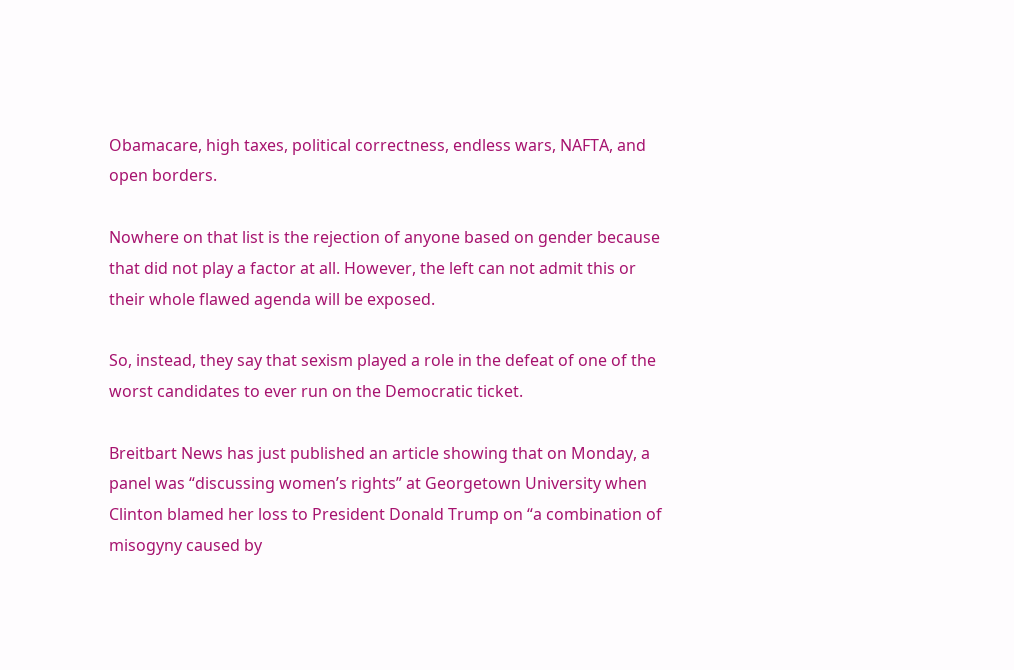Obamacare, high taxes, political correctness, endless wars, NAFTA, and open borders.

Nowhere on that list is the rejection of anyone based on gender because that did not play a factor at all. However, the left can not admit this or their whole flawed agenda will be exposed.

So, instead, they say that sexism played a role in the defeat of one of the worst candidates to ever run on the Democratic ticket.

Breitbart News has just published an article showing that on Monday, a panel was “discussing women’s rights” at Georgetown University when Clinton blamed her loss to President Donald Trump on “a combination of misogyny caused by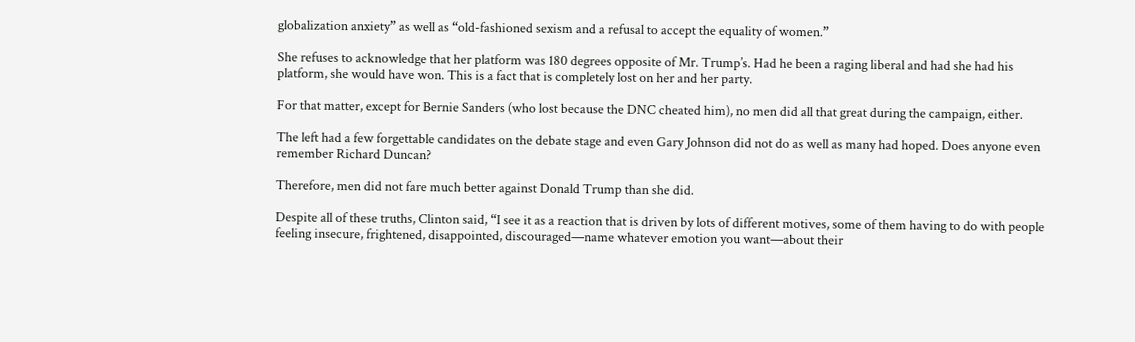globalization anxiety” as well as “old-fashioned sexism and a refusal to accept the equality of women.”

She refuses to acknowledge that her platform was 180 degrees opposite of Mr. Trump’s. Had he been a raging liberal and had she had his platform, she would have won. This is a fact that is completely lost on her and her party.

For that matter, except for Bernie Sanders (who lost because the DNC cheated him), no men did all that great during the campaign, either.

The left had a few forgettable candidates on the debate stage and even Gary Johnson did not do as well as many had hoped. Does anyone even remember Richard Duncan?

Therefore, men did not fare much better against Donald Trump than she did.

Despite all of these truths, Clinton said, “I see it as a reaction that is driven by lots of different motives, some of them having to do with people feeling insecure, frightened, disappointed, discouraged—name whatever emotion you want—about their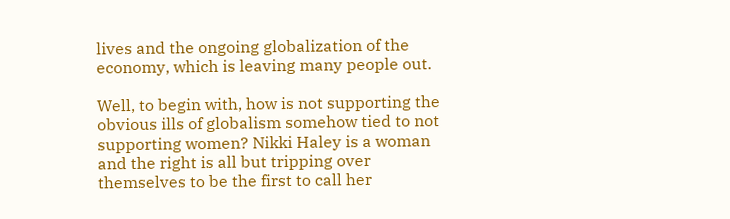lives and the ongoing globalization of the economy, which is leaving many people out.

Well, to begin with, how is not supporting the obvious ills of globalism somehow tied to not supporting women? Nikki Haley is a woman and the right is all but tripping over themselves to be the first to call her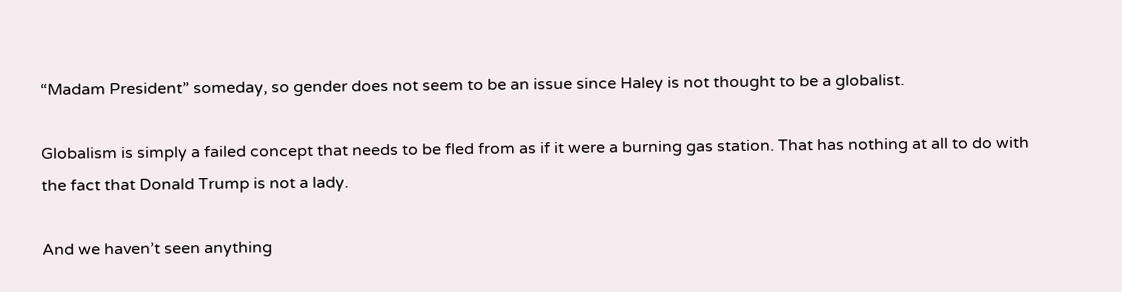“Madam President” someday, so gender does not seem to be an issue since Haley is not thought to be a globalist.

Globalism is simply a failed concept that needs to be fled from as if it were a burning gas station. That has nothing at all to do with the fact that Donald Trump is not a lady.

And we haven’t seen anything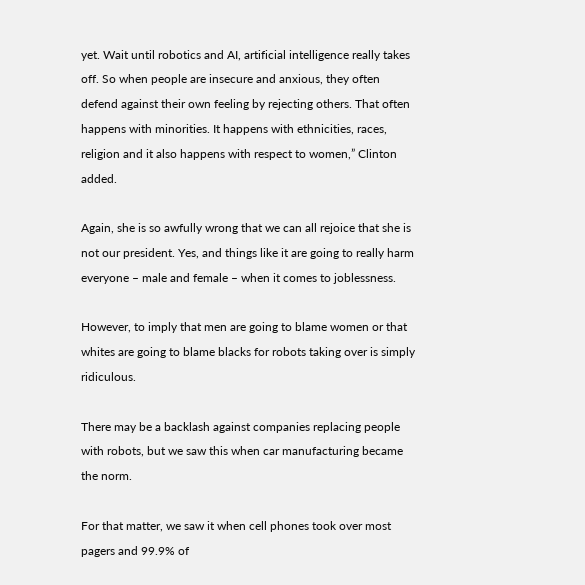yet. Wait until robotics and AI, artificial intelligence really takes off. So when people are insecure and anxious, they often defend against their own feeling by rejecting others. That often happens with minorities. It happens with ethnicities, races, religion and it also happens with respect to women,” Clinton added.

Again, she is so awfully wrong that we can all rejoice that she is not our president. Yes, and things like it are going to really harm everyone – male and female – when it comes to joblessness.

However, to imply that men are going to blame women or that whites are going to blame blacks for robots taking over is simply ridiculous.

There may be a backlash against companies replacing people with robots, but we saw this when car manufacturing became the norm.

For that matter, we saw it when cell phones took over most pagers and 99.9% of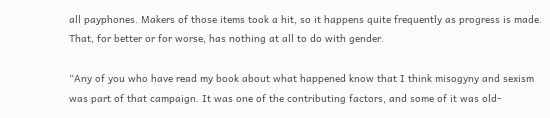all payphones. Makers of those items took a hit, so it happens quite frequently as progress is made. That, for better or for worse, has nothing at all to do with gender.

“Any of you who have read my book about what happened know that I think misogyny and sexism was part of that campaign. It was one of the contributing factors, and some of it was old-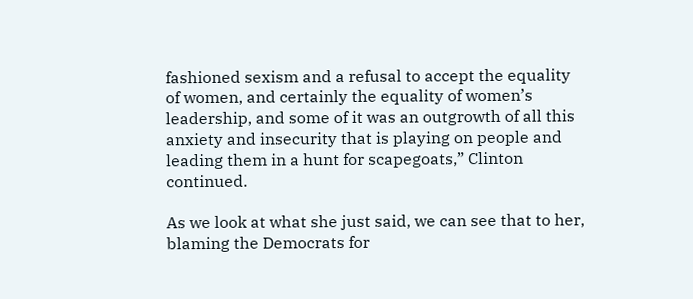fashioned sexism and a refusal to accept the equality of women, and certainly the equality of women’s leadership, and some of it was an outgrowth of all this anxiety and insecurity that is playing on people and leading them in a hunt for scapegoats,” Clinton continued.

As we look at what she just said, we can see that to her, blaming the Democrats for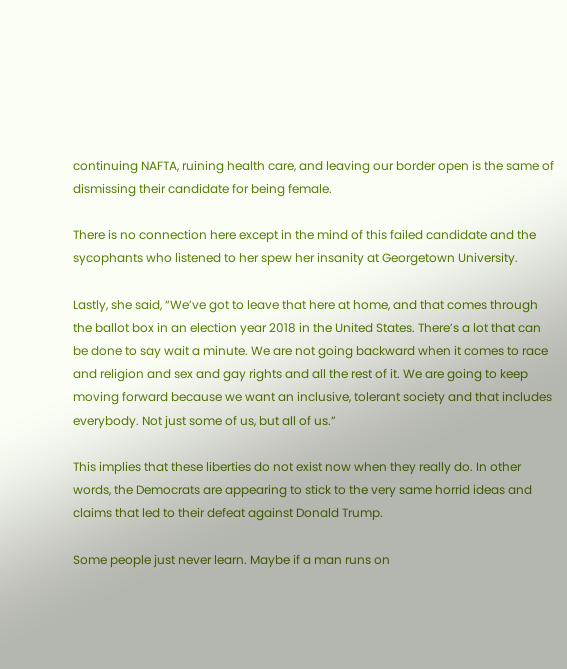continuing NAFTA, ruining health care, and leaving our border open is the same of dismissing their candidate for being female.

There is no connection here except in the mind of this failed candidate and the sycophants who listened to her spew her insanity at Georgetown University.

Lastly, she said, “We’ve got to leave that here at home, and that comes through the ballot box in an election year 2018 in the United States. There’s a lot that can be done to say wait a minute. We are not going backward when it comes to race and religion and sex and gay rights and all the rest of it. We are going to keep moving forward because we want an inclusive, tolerant society and that includes everybody. Not just some of us, but all of us.”

This implies that these liberties do not exist now when they really do. In other words, the Democrats are appearing to stick to the very same horrid ideas and claims that led to their defeat against Donald Trump.

Some people just never learn. Maybe if a man runs on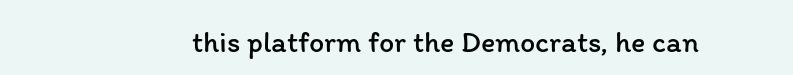this platform for the Democrats, he can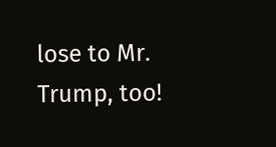lose to Mr. Trump, too!